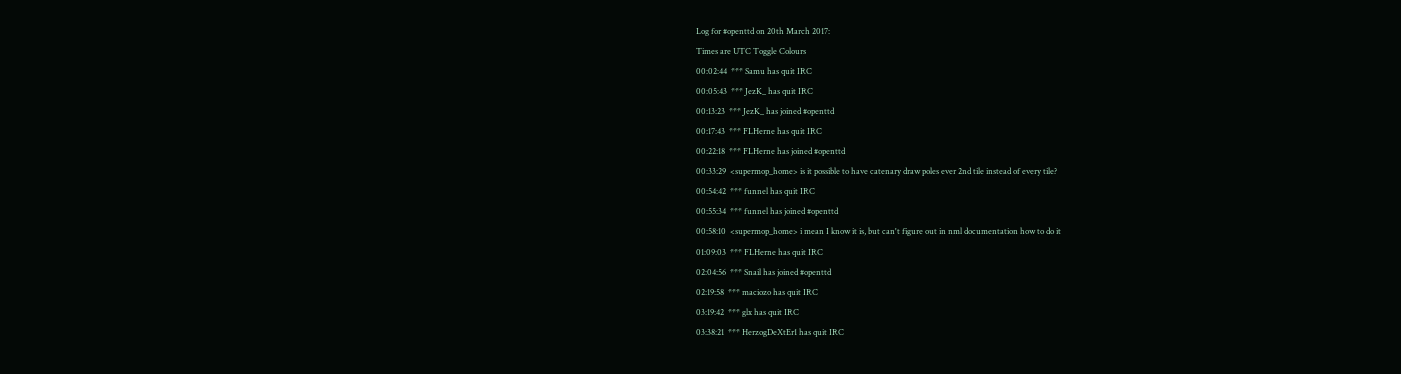Log for #openttd on 20th March 2017:
Times are UTC Toggle Colours
00:02:44  *** Samu has quit IRC
00:05:43  *** JezK_ has quit IRC
00:13:23  *** JezK_ has joined #openttd
00:17:43  *** FLHerne has quit IRC
00:22:18  *** FLHerne has joined #openttd
00:33:29  <supermop_home> is it possible to have catenary draw poles ever 2nd tile instead of every tile?
00:54:42  *** funnel has quit IRC
00:55:34  *** funnel has joined #openttd
00:58:10  <supermop_home> i mean I know it is, but can't figure out in nml documentation how to do it
01:09:03  *** FLHerne has quit IRC
02:04:56  *** Snail has joined #openttd
02:19:58  *** maciozo has quit IRC
03:19:42  *** glx has quit IRC
03:38:21  *** HerzogDeXtEr1 has quit IRC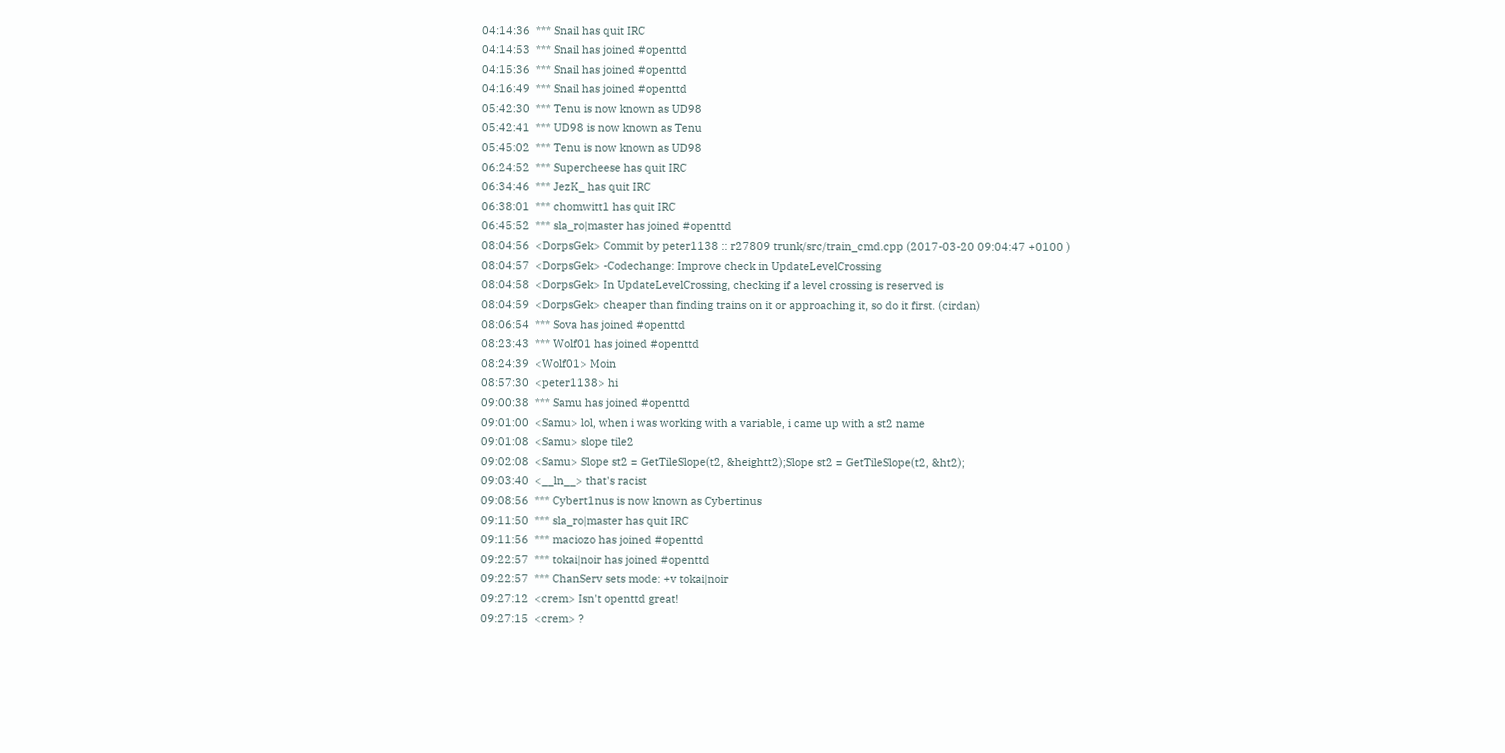04:14:36  *** Snail has quit IRC
04:14:53  *** Snail has joined #openttd
04:15:36  *** Snail has joined #openttd
04:16:49  *** Snail has joined #openttd
05:42:30  *** Tenu is now known as UD98
05:42:41  *** UD98 is now known as Tenu
05:45:02  *** Tenu is now known as UD98
06:24:52  *** Supercheese has quit IRC
06:34:46  *** JezK_ has quit IRC
06:38:01  *** chomwitt1 has quit IRC
06:45:52  *** sla_ro|master has joined #openttd
08:04:56  <DorpsGek> Commit by peter1138 :: r27809 trunk/src/train_cmd.cpp (2017-03-20 09:04:47 +0100 )
08:04:57  <DorpsGek> -Codechange: Improve check in UpdateLevelCrossing
08:04:58  <DorpsGek> In UpdateLevelCrossing, checking if a level crossing is reserved is
08:04:59  <DorpsGek> cheaper than finding trains on it or approaching it, so do it first. (cirdan)
08:06:54  *** Sova has joined #openttd
08:23:43  *** Wolf01 has joined #openttd
08:24:39  <Wolf01> Moin
08:57:30  <peter1138> hi
09:00:38  *** Samu has joined #openttd
09:01:00  <Samu> lol, when i was working with a variable, i came up with a st2 name
09:01:08  <Samu> slope tile2
09:02:08  <Samu> Slope st2 = GetTileSlope(t2, &heightt2);Slope st2 = GetTileSlope(t2, &ht2);
09:03:40  <__ln__> that's racist
09:08:56  *** Cybert1nus is now known as Cybertinus
09:11:50  *** sla_ro|master has quit IRC
09:11:56  *** maciozo has joined #openttd
09:22:57  *** tokai|noir has joined #openttd
09:22:57  *** ChanServ sets mode: +v tokai|noir
09:27:12  <crem> Isn't openttd great!
09:27:15  <crem> ?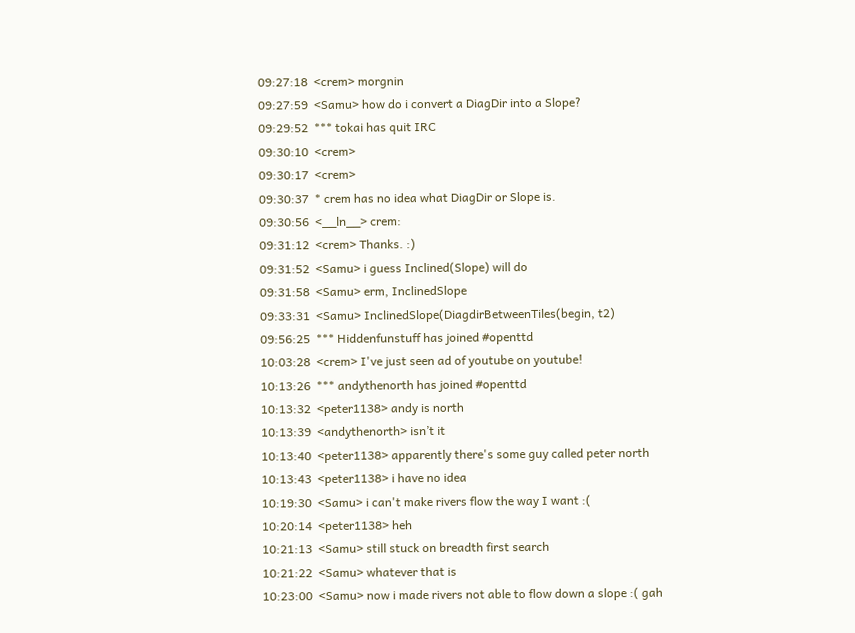09:27:18  <crem> morgnin
09:27:59  <Samu> how do i convert a DiagDir into a Slope?
09:29:52  *** tokai has quit IRC
09:30:10  <crem>
09:30:17  <crem>
09:30:37  * crem has no idea what DiagDir or Slope is.
09:30:56  <__ln__> crem:
09:31:12  <crem> Thanks. :)
09:31:52  <Samu> i guess Inclined(Slope) will do
09:31:58  <Samu> erm, InclinedSlope
09:33:31  <Samu> InclinedSlope(DiagdirBetweenTiles(begin, t2)
09:56:25  *** Hiddenfunstuff has joined #openttd
10:03:28  <crem> I've just seen ad of youtube on youtube!
10:13:26  *** andythenorth has joined #openttd
10:13:32  <peter1138> andy is north
10:13:39  <andythenorth> isn’t it
10:13:40  <peter1138> apparently there's some guy called peter north
10:13:43  <peter1138> i have no idea
10:19:30  <Samu> i can't make rivers flow the way I want :(
10:20:14  <peter1138> heh
10:21:13  <Samu> still stuck on breadth first search
10:21:22  <Samu> whatever that is
10:23:00  <Samu> now i made rivers not able to flow down a slope :( gah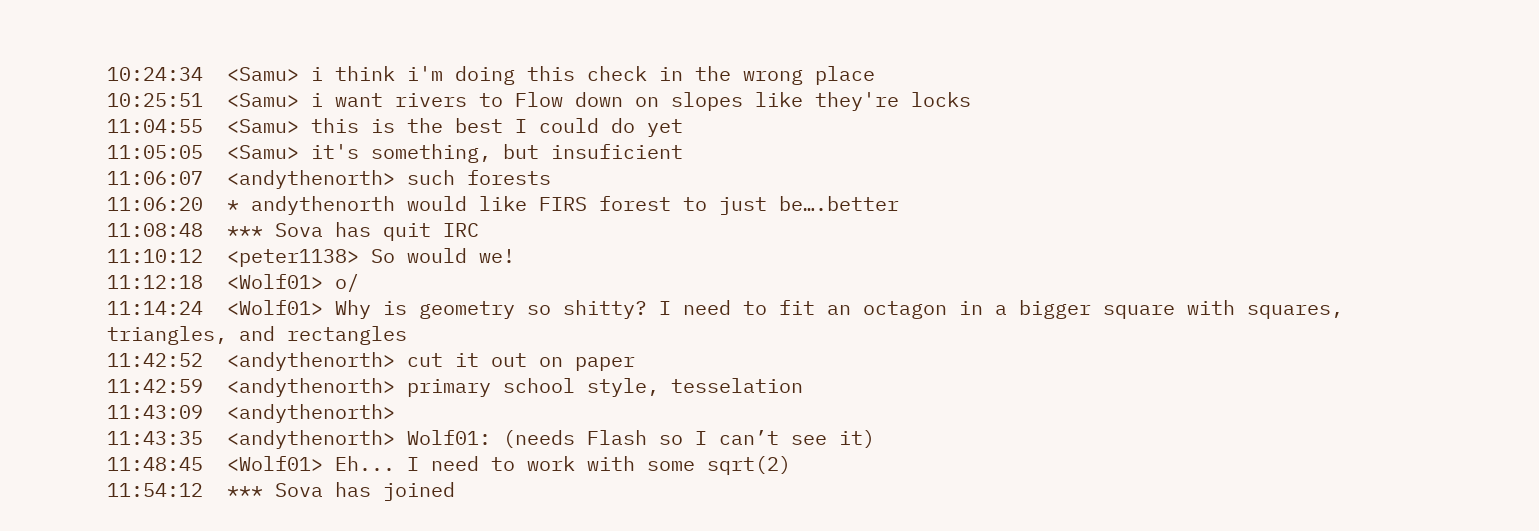10:24:34  <Samu> i think i'm doing this check in the wrong place
10:25:51  <Samu> i want rivers to Flow down on slopes like they're locks
11:04:55  <Samu> this is the best I could do yet
11:05:05  <Samu> it's something, but insuficient
11:06:07  <andythenorth> such forests
11:06:20  * andythenorth would like FIRS forest to just be….better
11:08:48  *** Sova has quit IRC
11:10:12  <peter1138> So would we!
11:12:18  <Wolf01> o/
11:14:24  <Wolf01> Why is geometry so shitty? I need to fit an octagon in a bigger square with squares, triangles, and rectangles
11:42:52  <andythenorth> cut it out on paper
11:42:59  <andythenorth> primary school style, tesselation
11:43:09  <andythenorth>
11:43:35  <andythenorth> Wolf01: (needs Flash so I can’t see it)
11:48:45  <Wolf01> Eh... I need to work with some sqrt(2)
11:54:12  *** Sova has joined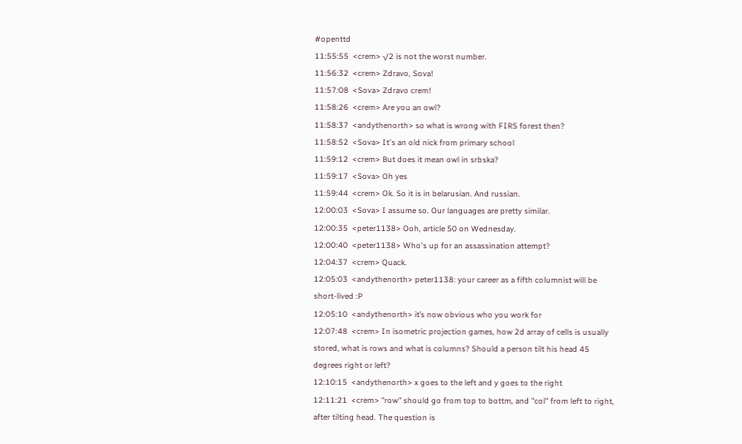#openttd
11:55:55  <crem> √2 is not the worst number.
11:56:32  <crem> Zdravo, Sova!
11:57:08  <Sova> Zdravo crem!
11:58:26  <crem> Are you an owl?
11:58:37  <andythenorth> so what is wrong with FIRS forest then?
11:58:52  <Sova> It's an old nick from primary school
11:59:12  <crem> But does it mean owl in srbska?
11:59:17  <Sova> Oh yes
11:59:44  <crem> Ok. So it is in belarusian. And russian.
12:00:03  <Sova> I assume so. Our languages are pretty similar.
12:00:35  <peter1138> Ooh, article 50 on Wednesday.
12:00:40  <peter1138> Who's up for an assassination attempt?
12:04:37  <crem> Quack.
12:05:03  <andythenorth> peter1138: your career as a fifth columnist will be short-lived :P
12:05:10  <andythenorth> it’s now obvious who you work for
12:07:48  <crem> In isometric projection games, how 2d array of cells is usually stored, what is rows and what is columns? Should a person tilt his head 45 degrees right or left?
12:10:15  <andythenorth> x goes to the left and y goes to the right
12:11:21  <crem> "row" should go from top to bottm, and "col" from left to right,  after tilting head. The question is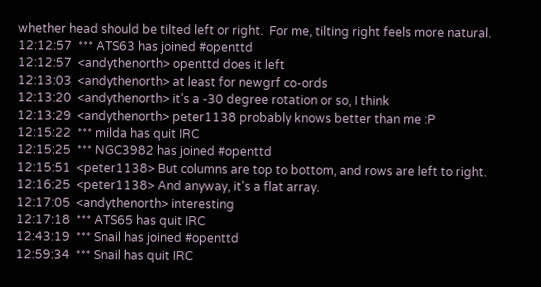whether head should be tilted left or right.  For me, tilting right feels more natural.
12:12:57  *** ATS63 has joined #openttd
12:12:57  <andythenorth> openttd does it left
12:13:03  <andythenorth> at least for newgrf co-ords
12:13:20  <andythenorth> it’s a -30 degree rotation or so, I think
12:13:29  <andythenorth> peter1138 probably knows better than me :P
12:15:22  *** milda has quit IRC
12:15:25  *** NGC3982 has joined #openttd
12:15:51  <peter1138> But columns are top to bottom, and rows are left to right.
12:16:25  <peter1138> And anyway, it's a flat array.
12:17:05  <andythenorth> interesting
12:17:18  *** ATS65 has quit IRC
12:43:19  *** Snail has joined #openttd
12:59:34  *** Snail has quit IRC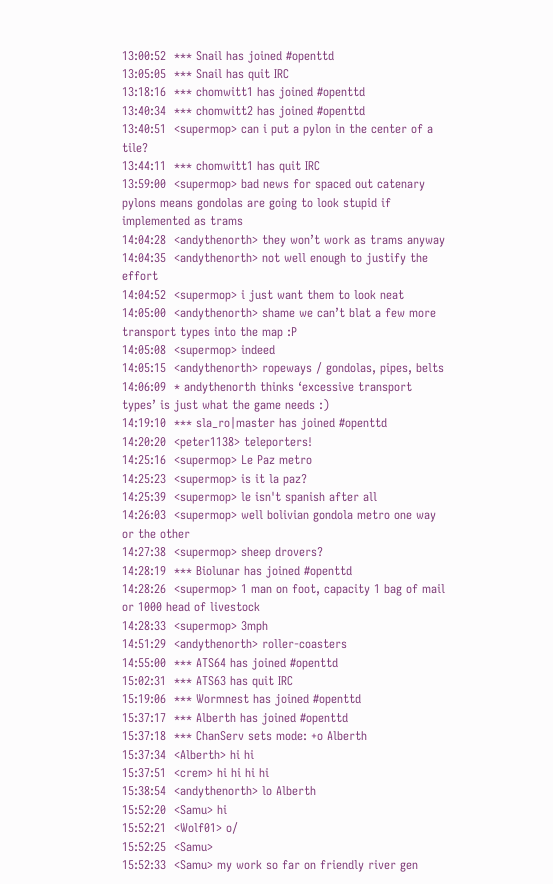13:00:52  *** Snail has joined #openttd
13:05:05  *** Snail has quit IRC
13:18:16  *** chomwitt1 has joined #openttd
13:40:34  *** chomwitt2 has joined #openttd
13:40:51  <supermop> can i put a pylon in the center of a tile?
13:44:11  *** chomwitt1 has quit IRC
13:59:00  <supermop> bad news for spaced out catenary pylons means gondolas are going to look stupid if implemented as trams
14:04:28  <andythenorth> they won’t work as trams anyway
14:04:35  <andythenorth> not well enough to justify the effort
14:04:52  <supermop> i just want them to look neat
14:05:00  <andythenorth> shame we can’t blat a few more transport types into the map :P
14:05:08  <supermop> indeed
14:05:15  <andythenorth> ropeways / gondolas, pipes, belts
14:06:09  * andythenorth thinks ‘excessive transport types’ is just what the game needs :)
14:19:10  *** sla_ro|master has joined #openttd
14:20:20  <peter1138> teleporters!
14:25:16  <supermop> Le Paz metro
14:25:23  <supermop> is it la paz?
14:25:39  <supermop> le isn't spanish after all
14:26:03  <supermop> well bolivian gondola metro one way or the other
14:27:38  <supermop> sheep drovers?
14:28:19  *** Biolunar has joined #openttd
14:28:26  <supermop> 1 man on foot, capacity 1 bag of mail or 1000 head of livestock
14:28:33  <supermop> 3mph
14:51:29  <andythenorth> roller-coasters
14:55:00  *** ATS64 has joined #openttd
15:02:31  *** ATS63 has quit IRC
15:19:06  *** Wormnest has joined #openttd
15:37:17  *** Alberth has joined #openttd
15:37:18  *** ChanServ sets mode: +o Alberth
15:37:34  <Alberth> hi hi
15:37:51  <crem> hi hi hi hi
15:38:54  <andythenorth> lo Alberth
15:52:20  <Samu> hi
15:52:21  <Wolf01> o/
15:52:25  <Samu>
15:52:33  <Samu> my work so far on friendly river gen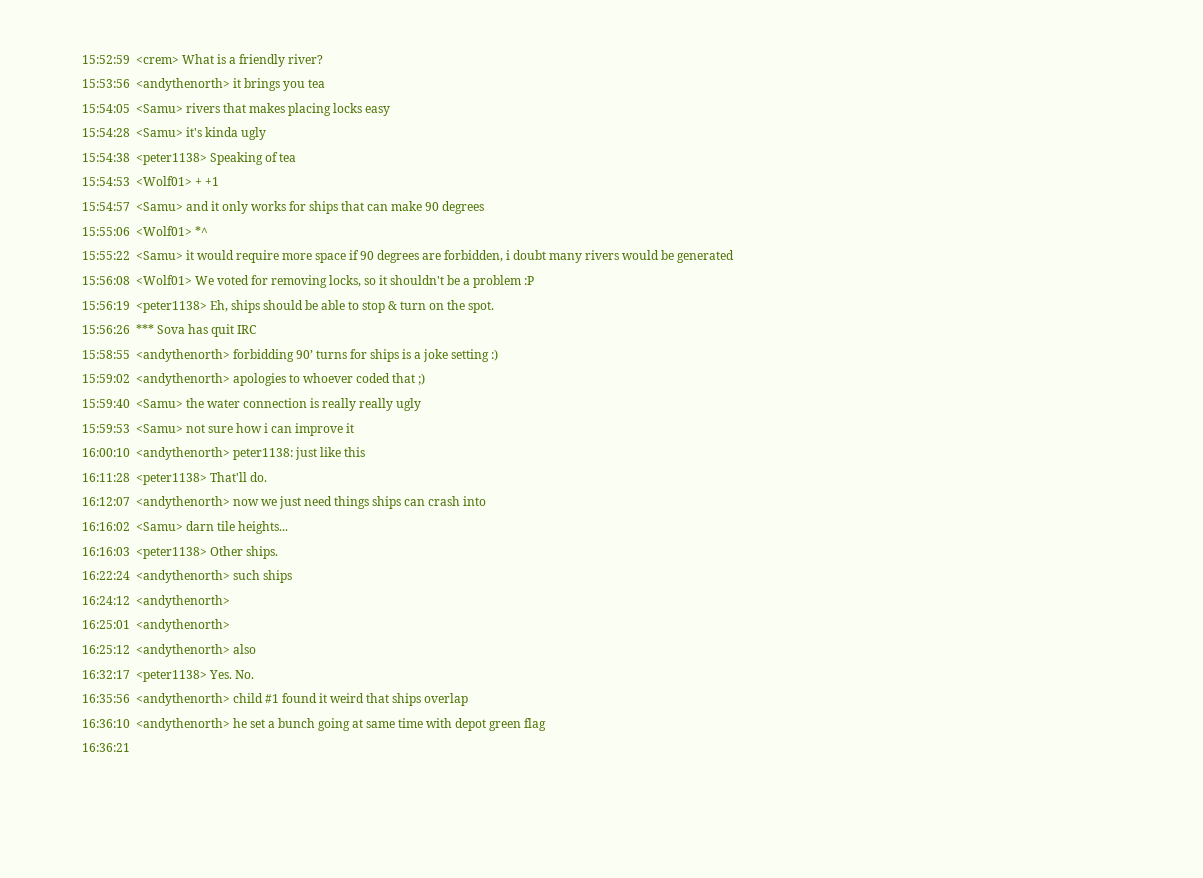15:52:59  <crem> What is a friendly river?
15:53:56  <andythenorth> it brings you tea
15:54:05  <Samu> rivers that makes placing locks easy
15:54:28  <Samu> it's kinda ugly
15:54:38  <peter1138> Speaking of tea
15:54:53  <Wolf01> + +1
15:54:57  <Samu> and it only works for ships that can make 90 degrees
15:55:06  <Wolf01> *^
15:55:22  <Samu> it would require more space if 90 degrees are forbidden, i doubt many rivers would be generated
15:56:08  <Wolf01> We voted for removing locks, so it shouldn't be a problem :P
15:56:19  <peter1138> Eh, ships should be able to stop & turn on the spot.
15:56:26  *** Sova has quit IRC
15:58:55  <andythenorth> forbidding 90’ turns for ships is a joke setting :)
15:59:02  <andythenorth> apologies to whoever coded that ;)
15:59:40  <Samu> the water connection is really really ugly
15:59:53  <Samu> not sure how i can improve it
16:00:10  <andythenorth> peter1138: just like this
16:11:28  <peter1138> That'll do.
16:12:07  <andythenorth> now we just need things ships can crash into
16:16:02  <Samu> darn tile heights...
16:16:03  <peter1138> Other ships.
16:22:24  <andythenorth> such ships
16:24:12  <andythenorth>
16:25:01  <andythenorth>
16:25:12  <andythenorth> also
16:32:17  <peter1138> Yes. No.
16:35:56  <andythenorth> child #1 found it weird that ships overlap
16:36:10  <andythenorth> he set a bunch going at same time with depot green flag
16:36:21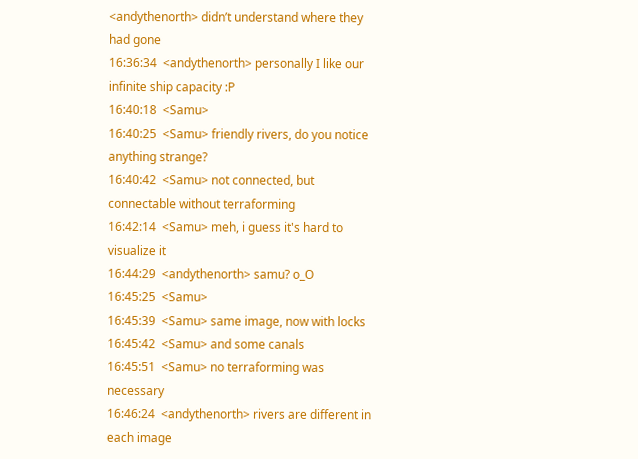<andythenorth> didn’t understand where they had gone
16:36:34  <andythenorth> personally I like our infinite ship capacity :P
16:40:18  <Samu>
16:40:25  <Samu> friendly rivers, do you notice anything strange?
16:40:42  <Samu> not connected, but connectable without terraforming
16:42:14  <Samu> meh, i guess it's hard to visualize it
16:44:29  <andythenorth> samu? o_O
16:45:25  <Samu>
16:45:39  <Samu> same image, now with locks
16:45:42  <Samu> and some canals
16:45:51  <Samu> no terraforming was necessary
16:46:24  <andythenorth> rivers are different in each image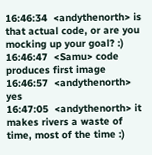16:46:34  <andythenorth> is that actual code, or are you mocking up your goal? :)
16:46:47  <Samu> code produces first image
16:46:57  <andythenorth> yes
16:47:05  <andythenorth> it makes rivers a waste of time, most of the time :)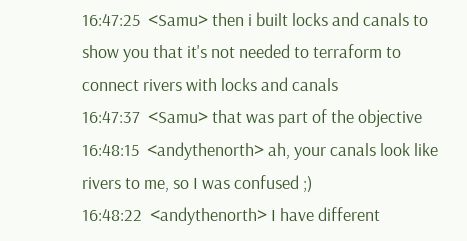16:47:25  <Samu> then i built locks and canals to show you that it's not needed to terraform to connect rivers with locks and canals
16:47:37  <Samu> that was part of the objective
16:48:15  <andythenorth> ah, your canals look like rivers to me, so I was confused ;)
16:48:22  <andythenorth> I have different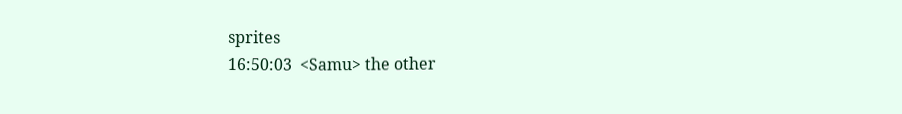sprites
16:50:03  <Samu> the other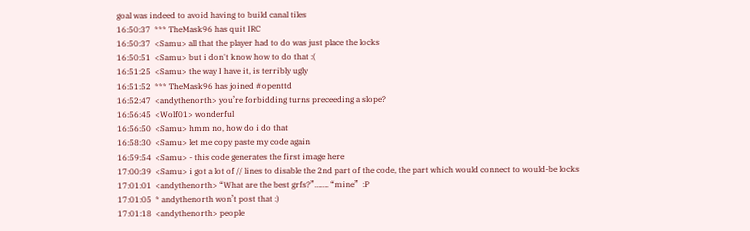goal was indeed to avoid having to build canal tiles
16:50:37  *** TheMask96 has quit IRC
16:50:37  <Samu> all that the player had to do was just place the locks
16:50:51  <Samu> but i don't know how to do that :(
16:51:25  <Samu> the way I have it, is terribly ugly
16:51:52  *** TheMask96 has joined #openttd
16:52:47  <andythenorth> you’re forbidding turns preceeding a slope?
16:56:45  <Wolf01> wonderful
16:56:50  <Samu> hmm no, how do i do that
16:58:30  <Samu> let me copy paste my code again
16:59:54  <Samu> - this code generates the first image here
17:00:39  <Samu> i got a lot of // lines to disable the 2nd part of the code, the part which would connect to would-be locks
17:01:01  <andythenorth> “What are the best grfs?”……. “mine”  :P
17:01:05  * andythenorth won’t post that :)
17:01:18  <andythenorth> people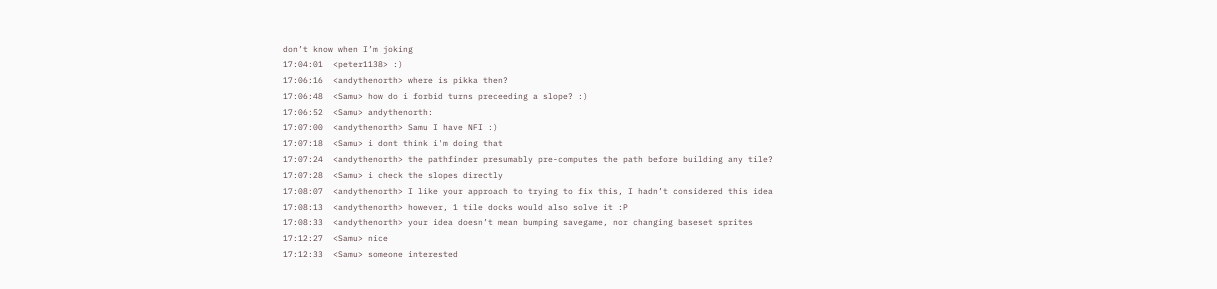don’t know when I’m joking
17:04:01  <peter1138> :)
17:06:16  <andythenorth> where is pikka then?
17:06:48  <Samu> how do i forbid turns preceeding a slope? :)
17:06:52  <Samu> andythenorth:
17:07:00  <andythenorth> Samu I have NFI :)
17:07:18  <Samu> i dont think i'm doing that
17:07:24  <andythenorth> the pathfinder presumably pre-computes the path before building any tile?
17:07:28  <Samu> i check the slopes directly
17:08:07  <andythenorth> I like your approach to trying to fix this, I hadn’t considered this idea
17:08:13  <andythenorth> however, 1 tile docks would also solve it :P
17:08:33  <andythenorth> your idea doesn’t mean bumping savegame, nor changing baseset sprites
17:12:27  <Samu> nice
17:12:33  <Samu> someone interested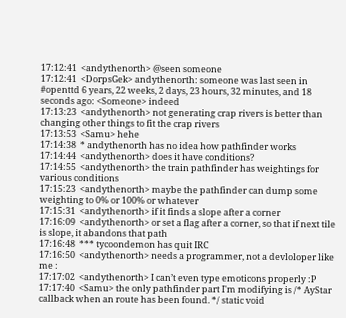17:12:41  <andythenorth> @seen someone
17:12:41  <DorpsGek> andythenorth: someone was last seen in #openttd 6 years, 22 weeks, 2 days, 23 hours, 32 minutes, and 18 seconds ago: <Someone> indeed
17:13:23  <andythenorth> not generating crap rivers is better than changing other things to fit the crap rivers
17:13:53  <Samu> hehe
17:14:38  * andythenorth has no idea how pathfinder works
17:14:44  <andythenorth> does it have conditions?
17:14:55  <andythenorth> the train pathfinder has weightings for various conditions
17:15:23  <andythenorth> maybe the pathfinder can dump some weighting to 0% or 100% or whatever
17:15:31  <andythenorth> if it finds a slope after a corner
17:16:09  <andythenorth> or set a flag after a corner, so that if next tile is slope, it abandons that path
17:16:48  *** tycoondemon has quit IRC
17:16:50  <andythenorth> needs a programmer, not a devloloper like me :
17:17:02  <andythenorth> I can’t even type emoticons properly :P
17:17:40  <Samu> the only pathfinder part I'm modifying is /* AyStar callback when an route has been found. */ static void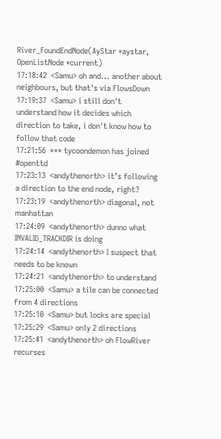River_FoundEndNode(AyStar *aystar, OpenListNode *current)
17:18:42  <Samu> oh and... another about neighbours, but that's via FlowsDown
17:19:37  <Samu> i still don't understand how it decides which direction to take, i don't know how to follow that code
17:21:56  *** tycoondemon has joined #openttd
17:23:13  <andythenorth> it’s following a direction to the end node, right?
17:23:19  <andythenorth> diagonal, not manhattan
17:24:09  <andythenorth> dunno what INVALID_TRACKDIR is doing
17:24:14  <andythenorth> I suspect that needs to be known
17:24:21  <andythenorth> to understand
17:25:00  <Samu> a tile can be connected from 4 directions
17:25:10  <Samu> but locks are special
17:25:29  <Samu> only 2 directions
17:25:41  <andythenorth> oh FlowRiver recurses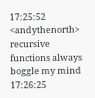17:25:52  <andythenorth> recursive functions always boggle my mind
17:26:25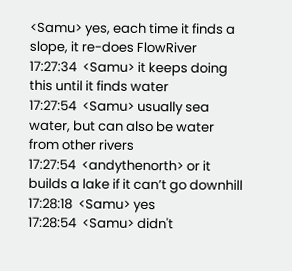<Samu> yes, each time it finds a slope, it re-does FlowRiver
17:27:34  <Samu> it keeps doing this until it finds water
17:27:54  <Samu> usually sea water, but can also be water from other rivers
17:27:54  <andythenorth> or it builds a lake if it can’t go downhill
17:28:18  <Samu> yes
17:28:54  <Samu> didn't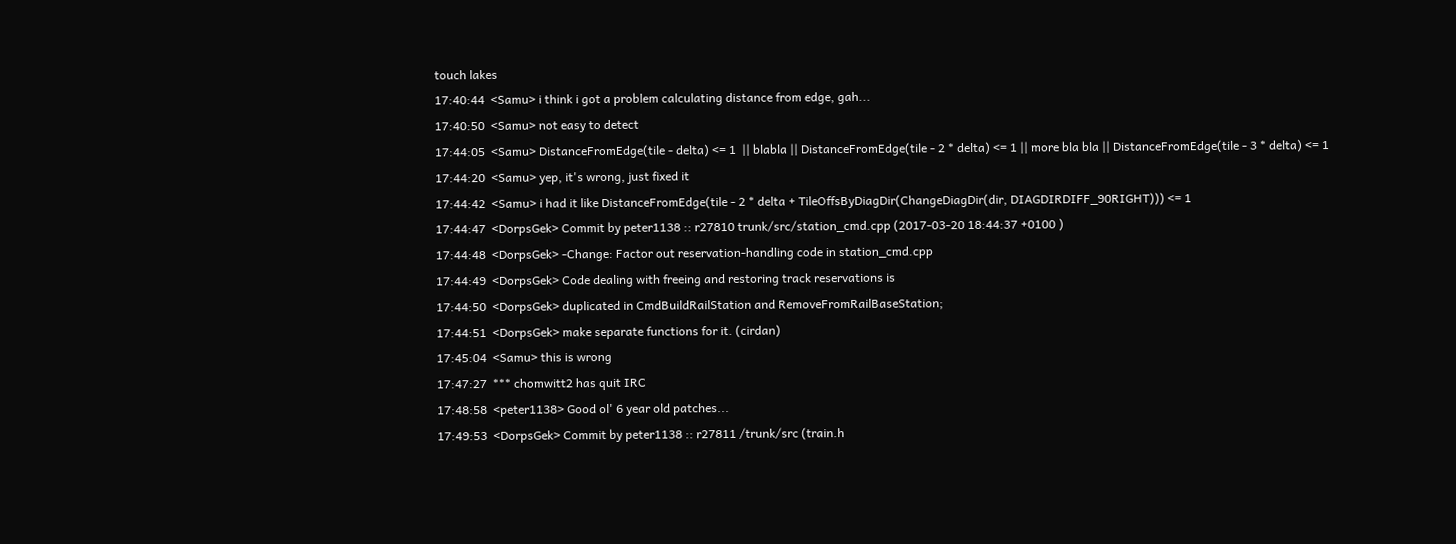touch lakes
17:40:44  <Samu> i think i got a problem calculating distance from edge, gah...
17:40:50  <Samu> not easy to detect
17:44:05  <Samu> DistanceFromEdge(tile - delta) <= 1  || blabla || DistanceFromEdge(tile - 2 * delta) <= 1 || more bla bla || DistanceFromEdge(tile - 3 * delta) <= 1
17:44:20  <Samu> yep, it's wrong, just fixed it
17:44:42  <Samu> i had it like DistanceFromEdge(tile - 2 * delta + TileOffsByDiagDir(ChangeDiagDir(dir, DIAGDIRDIFF_90RIGHT))) <= 1
17:44:47  <DorpsGek> Commit by peter1138 :: r27810 trunk/src/station_cmd.cpp (2017-03-20 18:44:37 +0100 )
17:44:48  <DorpsGek> -Change: Factor out reservation-handling code in station_cmd.cpp
17:44:49  <DorpsGek> Code dealing with freeing and restoring track reservations is
17:44:50  <DorpsGek> duplicated in CmdBuildRailStation and RemoveFromRailBaseStation;
17:44:51  <DorpsGek> make separate functions for it. (cirdan)
17:45:04  <Samu> this is wrong
17:47:27  *** chomwitt2 has quit IRC
17:48:58  <peter1138> Good ol' 6 year old patches...
17:49:53  <DorpsGek> Commit by peter1138 :: r27811 /trunk/src (train.h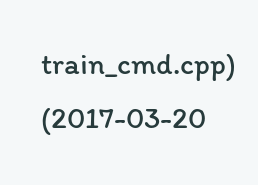train_cmd.cpp) (2017-03-20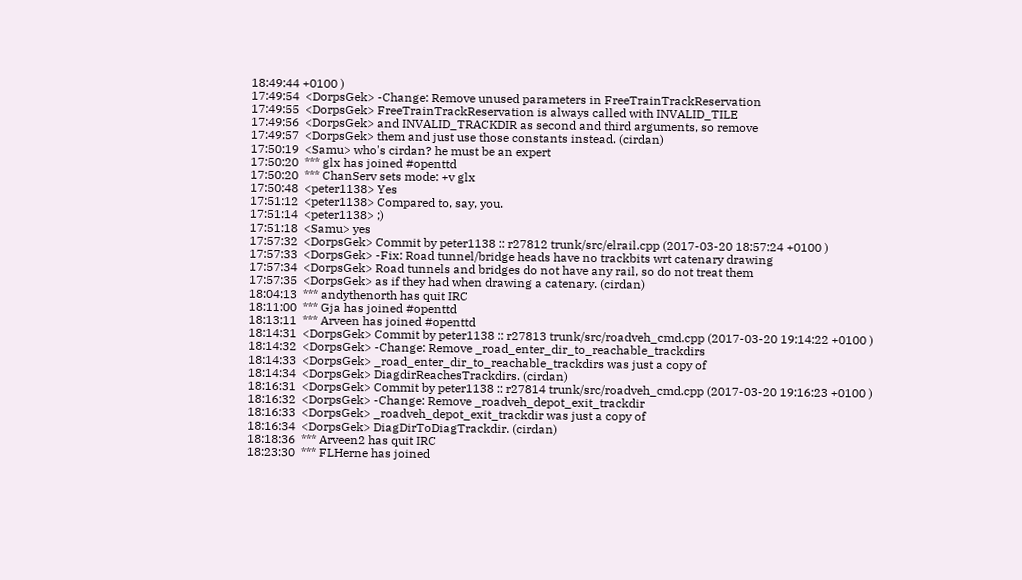18:49:44 +0100 )
17:49:54  <DorpsGek> -Change: Remove unused parameters in FreeTrainTrackReservation
17:49:55  <DorpsGek> FreeTrainTrackReservation is always called with INVALID_TILE
17:49:56  <DorpsGek> and INVALID_TRACKDIR as second and third arguments, so remove
17:49:57  <DorpsGek> them and just use those constants instead. (cirdan)
17:50:19  <Samu> who's cirdan? he must be an expert
17:50:20  *** glx has joined #openttd
17:50:20  *** ChanServ sets mode: +v glx
17:50:48  <peter1138> Yes
17:51:12  <peter1138> Compared to, say, you.
17:51:14  <peter1138> ;)
17:51:18  <Samu> yes
17:57:32  <DorpsGek> Commit by peter1138 :: r27812 trunk/src/elrail.cpp (2017-03-20 18:57:24 +0100 )
17:57:33  <DorpsGek> -Fix: Road tunnel/bridge heads have no trackbits wrt catenary drawing
17:57:34  <DorpsGek> Road tunnels and bridges do not have any rail, so do not treat them
17:57:35  <DorpsGek> as if they had when drawing a catenary. (cirdan)
18:04:13  *** andythenorth has quit IRC
18:11:00  *** Gja has joined #openttd
18:13:11  *** Arveen has joined #openttd
18:14:31  <DorpsGek> Commit by peter1138 :: r27813 trunk/src/roadveh_cmd.cpp (2017-03-20 19:14:22 +0100 )
18:14:32  <DorpsGek> -Change: Remove _road_enter_dir_to_reachable_trackdirs
18:14:33  <DorpsGek> _road_enter_dir_to_reachable_trackdirs was just a copy of
18:14:34  <DorpsGek> DiagdirReachesTrackdirs. (cirdan)
18:16:31  <DorpsGek> Commit by peter1138 :: r27814 trunk/src/roadveh_cmd.cpp (2017-03-20 19:16:23 +0100 )
18:16:32  <DorpsGek> -Change: Remove _roadveh_depot_exit_trackdir
18:16:33  <DorpsGek> _roadveh_depot_exit_trackdir was just a copy of
18:16:34  <DorpsGek> DiagDirToDiagTrackdir. (cirdan)
18:18:36  *** Arveen2 has quit IRC
18:23:30  *** FLHerne has joined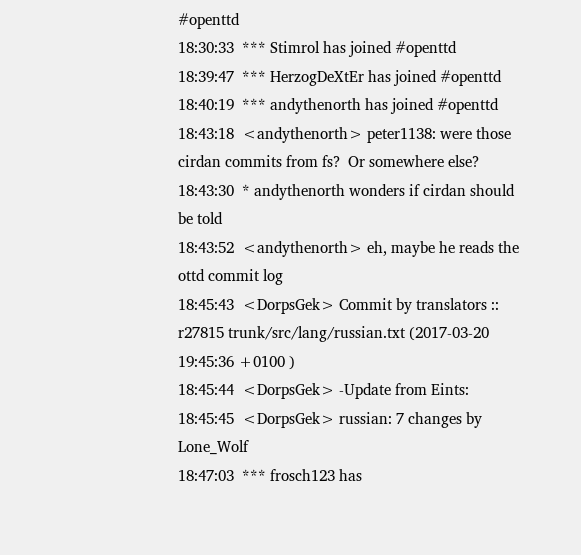#openttd
18:30:33  *** Stimrol has joined #openttd
18:39:47  *** HerzogDeXtEr has joined #openttd
18:40:19  *** andythenorth has joined #openttd
18:43:18  <andythenorth> peter1138: were those cirdan commits from fs?  Or somewhere else?
18:43:30  * andythenorth wonders if cirdan should be told
18:43:52  <andythenorth> eh, maybe he reads the ottd commit log
18:45:43  <DorpsGek> Commit by translators :: r27815 trunk/src/lang/russian.txt (2017-03-20 19:45:36 +0100 )
18:45:44  <DorpsGek> -Update from Eints:
18:45:45  <DorpsGek> russian: 7 changes by Lone_Wolf
18:47:03  *** frosch123 has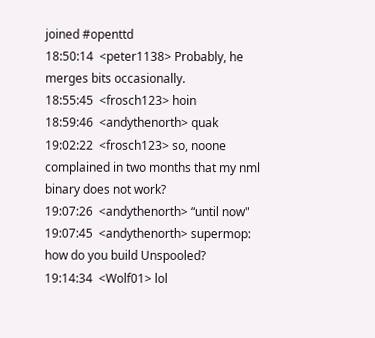joined #openttd
18:50:14  <peter1138> Probably, he merges bits occasionally.
18:55:45  <frosch123> hoin
18:59:46  <andythenorth> quak
19:02:22  <frosch123> so, noone complained in two months that my nml binary does not work?
19:07:26  <andythenorth> “until now"
19:07:45  <andythenorth> supermop: how do you build Unspooled?
19:14:34  <Wolf01> lol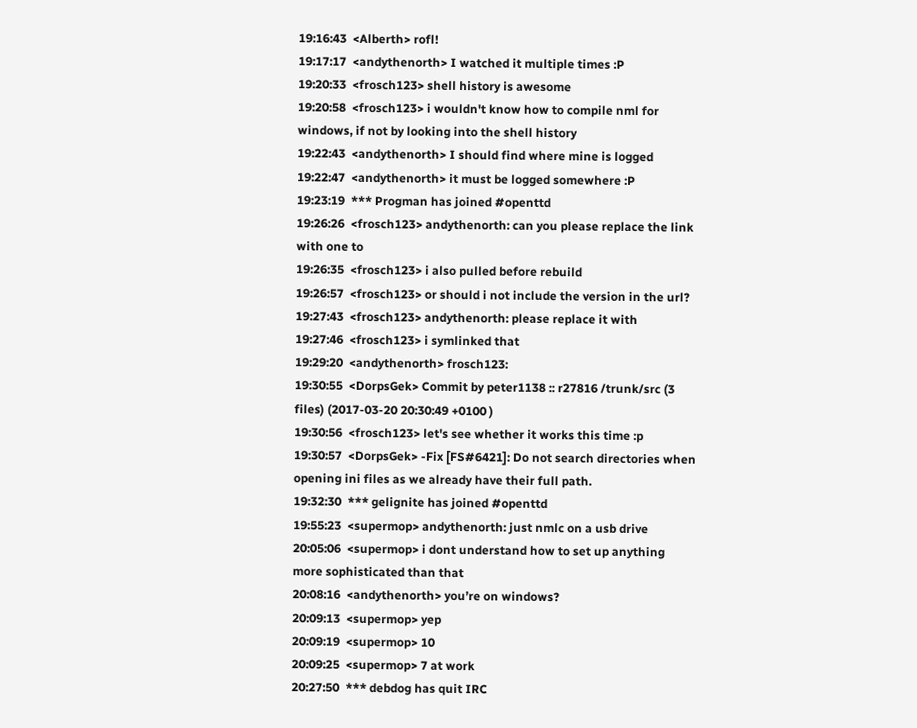19:16:43  <Alberth> rofl!
19:17:17  <andythenorth> I watched it multiple times :P
19:20:33  <frosch123> shell history is awesome
19:20:58  <frosch123> i wouldn't know how to compile nml for windows, if not by looking into the shell history
19:22:43  <andythenorth> I should find where mine is logged
19:22:47  <andythenorth> it must be logged somewhere :P
19:23:19  *** Progman has joined #openttd
19:26:26  <frosch123> andythenorth: can you please replace the link with one to
19:26:35  <frosch123> i also pulled before rebuild
19:26:57  <frosch123> or should i not include the version in the url?
19:27:43  <frosch123> andythenorth: please replace it with
19:27:46  <frosch123> i symlinked that
19:29:20  <andythenorth> frosch123:
19:30:55  <DorpsGek> Commit by peter1138 :: r27816 /trunk/src (3 files) (2017-03-20 20:30:49 +0100 )
19:30:56  <frosch123> let's see whether it works this time :p
19:30:57  <DorpsGek> -Fix [FS#6421]: Do not search directories when opening ini files as we already have their full path.
19:32:30  *** gelignite has joined #openttd
19:55:23  <supermop> andythenorth: just nmlc on a usb drive
20:05:06  <supermop> i dont understand how to set up anything more sophisticated than that
20:08:16  <andythenorth> you’re on windows?
20:09:13  <supermop> yep
20:09:19  <supermop> 10
20:09:25  <supermop> 7 at work
20:27:50  *** debdog has quit IRC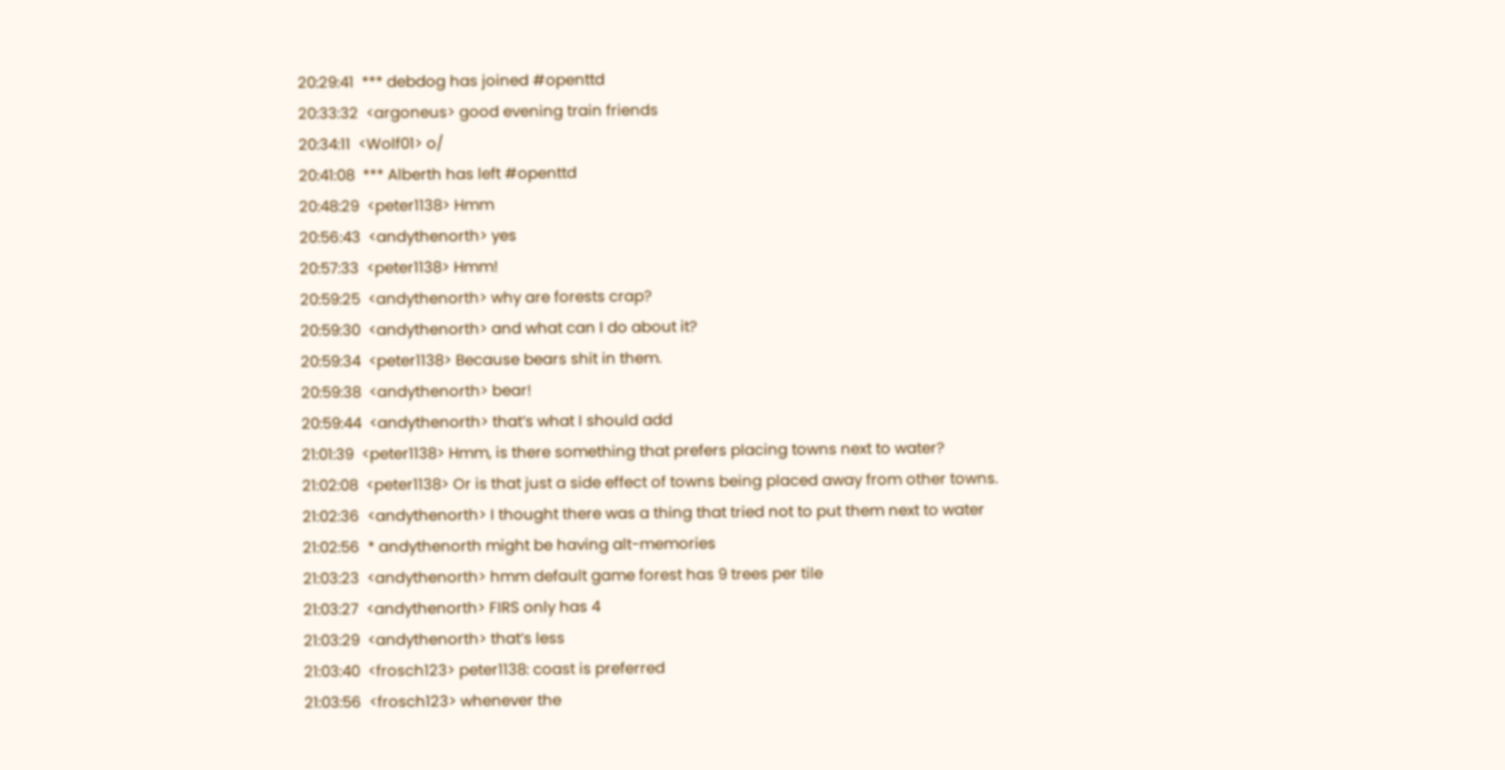20:29:41  *** debdog has joined #openttd
20:33:32  <argoneus> good evening train friends
20:34:11  <Wolf01> o/
20:41:08  *** Alberth has left #openttd
20:48:29  <peter1138> Hmm
20:56:43  <andythenorth> yes
20:57:33  <peter1138> Hmm!
20:59:25  <andythenorth> why are forests crap?
20:59:30  <andythenorth> and what can I do about it?
20:59:34  <peter1138> Because bears shit in them.
20:59:38  <andythenorth> bear!
20:59:44  <andythenorth> that’s what I should add
21:01:39  <peter1138> Hmm, is there something that prefers placing towns next to water?
21:02:08  <peter1138> Or is that just a side effect of towns being placed away from other towns.
21:02:36  <andythenorth> I thought there was a thing that tried not to put them next to water
21:02:56  * andythenorth might be having alt-memories
21:03:23  <andythenorth> hmm default game forest has 9 trees per tile
21:03:27  <andythenorth> FIRS only has 4
21:03:29  <andythenorth> that’s less
21:03:40  <frosch123> peter1138: coast is preferred
21:03:56  <frosch123> whenever the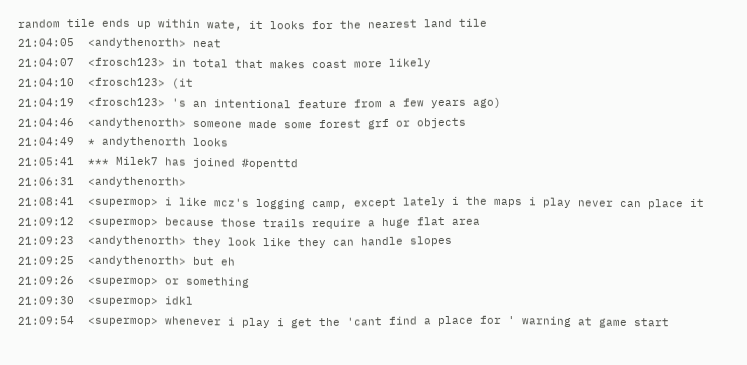random tile ends up within wate, it looks for the nearest land tile
21:04:05  <andythenorth> neat
21:04:07  <frosch123> in total that makes coast more likely
21:04:10  <frosch123> (it
21:04:19  <frosch123> 's an intentional feature from a few years ago)
21:04:46  <andythenorth> someone made some forest grf or objects
21:04:49  * andythenorth looks
21:05:41  *** Milek7 has joined #openttd
21:06:31  <andythenorth>
21:08:41  <supermop> i like mcz's logging camp, except lately i the maps i play never can place it
21:09:12  <supermop> because those trails require a huge flat area
21:09:23  <andythenorth> they look like they can handle slopes
21:09:25  <andythenorth> but eh
21:09:26  <supermop> or something
21:09:30  <supermop> idkl
21:09:54  <supermop> whenever i play i get the 'cant find a place for ' warning at game start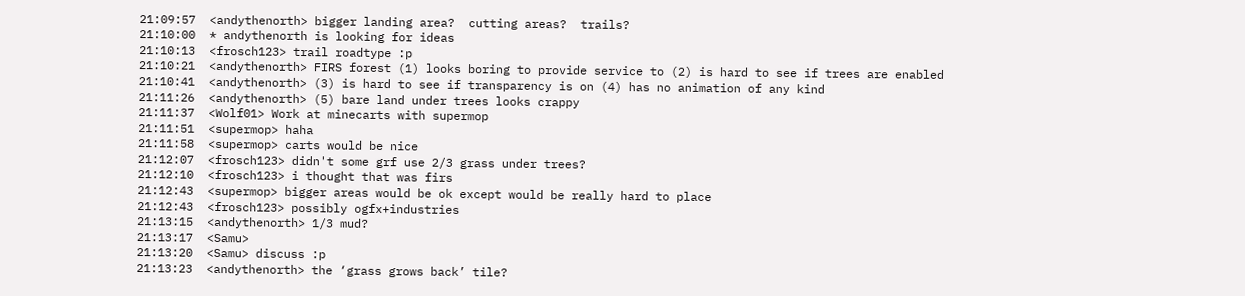21:09:57  <andythenorth> bigger landing area?  cutting areas?  trails?
21:10:00  * andythenorth is looking for ideas
21:10:13  <frosch123> trail roadtype :p
21:10:21  <andythenorth> FIRS forest (1) looks boring to provide service to (2) is hard to see if trees are enabled
21:10:41  <andythenorth> (3) is hard to see if transparency is on (4) has no animation of any kind
21:11:26  <andythenorth> (5) bare land under trees looks crappy
21:11:37  <Wolf01> Work at minecarts with supermop
21:11:51  <supermop> haha
21:11:58  <supermop> carts would be nice
21:12:07  <frosch123> didn't some grf use 2/3 grass under trees?
21:12:10  <frosch123> i thought that was firs
21:12:43  <supermop> bigger areas would be ok except would be really hard to place
21:12:43  <frosch123> possibly ogfx+industries
21:13:15  <andythenorth> 1/3 mud?
21:13:17  <Samu>
21:13:20  <Samu> discuss :p
21:13:23  <andythenorth> the ‘grass grows back’ tile?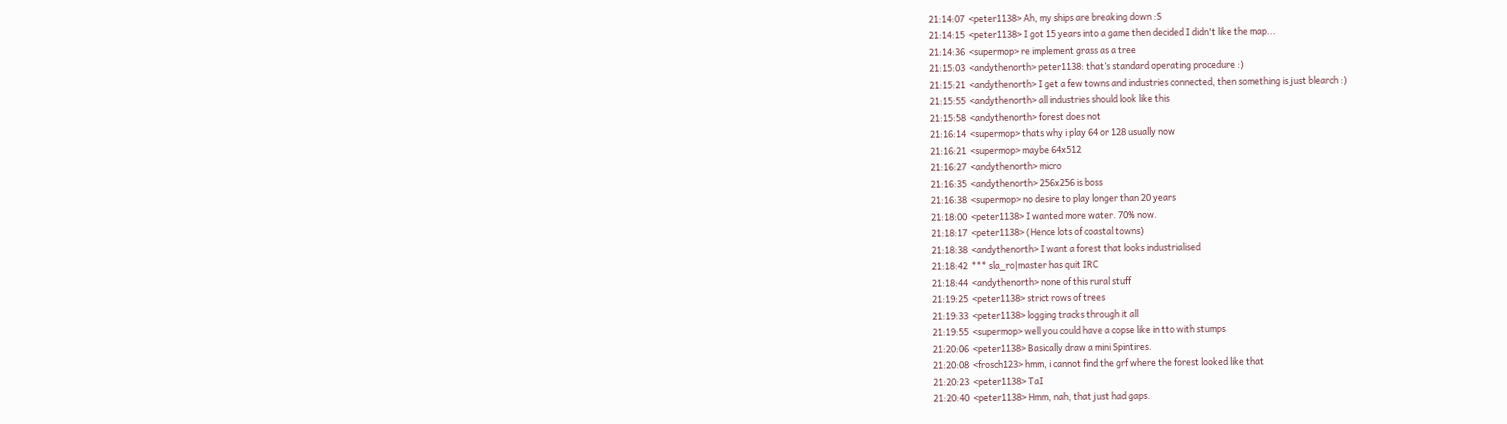21:14:07  <peter1138> Ah, my ships are breaking down :S
21:14:15  <peter1138> I got 15 years into a game then decided I didn't like the map...
21:14:36  <supermop> re implement grass as a tree
21:15:03  <andythenorth> peter1138: that’s standard operating procedure :)
21:15:21  <andythenorth> I get a few towns and industries connected, then something is just blearch :)
21:15:55  <andythenorth> all industries should look like this
21:15:58  <andythenorth> forest does not
21:16:14  <supermop> thats why i play 64 or 128 usually now
21:16:21  <supermop> maybe 64x512
21:16:27  <andythenorth> micro
21:16:35  <andythenorth> 256x256 is boss
21:16:38  <supermop> no desire to play longer than 20 years
21:18:00  <peter1138> I wanted more water. 70% now.
21:18:17  <peter1138> (Hence lots of coastal towns)
21:18:38  <andythenorth> I want a forest that looks industrialised
21:18:42  *** sla_ro|master has quit IRC
21:18:44  <andythenorth> none of this rural stuff
21:19:25  <peter1138> strict rows of trees
21:19:33  <peter1138> logging tracks through it all
21:19:55  <supermop> well you could have a copse like in tto with stumps
21:20:06  <peter1138> Basically draw a mini Spintires.
21:20:08  <frosch123> hmm, i cannot find the grf where the forest looked like that
21:20:23  <peter1138> TaI
21:20:40  <peter1138> Hmm, nah, that just had gaps.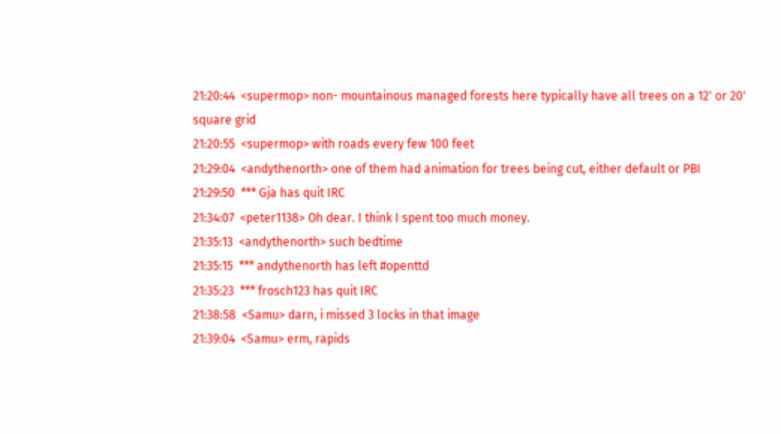21:20:44  <supermop> non- mountainous managed forests here typically have all trees on a 12' or 20' square grid
21:20:55  <supermop> with roads every few 100 feet
21:29:04  <andythenorth> one of them had animation for trees being cut, either default or PBI
21:29:50  *** Gja has quit IRC
21:34:07  <peter1138> Oh dear. I think I spent too much money.
21:35:13  <andythenorth> such bedtime
21:35:15  *** andythenorth has left #openttd
21:35:23  *** frosch123 has quit IRC
21:38:58  <Samu> darn, i missed 3 locks in that image
21:39:04  <Samu> erm, rapids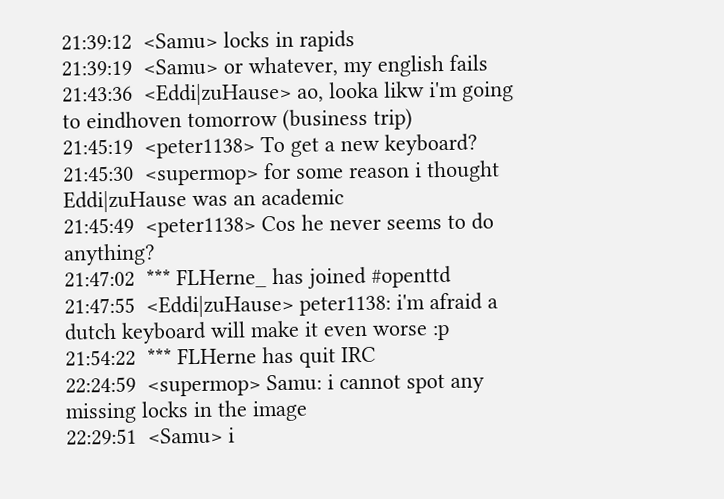21:39:12  <Samu> locks in rapids
21:39:19  <Samu> or whatever, my english fails
21:43:36  <Eddi|zuHause> ao, looka likw i'm going to eindhoven tomorrow (business trip)
21:45:19  <peter1138> To get a new keyboard?
21:45:30  <supermop> for some reason i thought Eddi|zuHause was an academic
21:45:49  <peter1138> Cos he never seems to do anything?
21:47:02  *** FLHerne_ has joined #openttd
21:47:55  <Eddi|zuHause> peter1138: i'm afraid a dutch keyboard will make it even worse :p
21:54:22  *** FLHerne has quit IRC
22:24:59  <supermop> Samu: i cannot spot any missing locks in the image
22:29:51  <Samu> i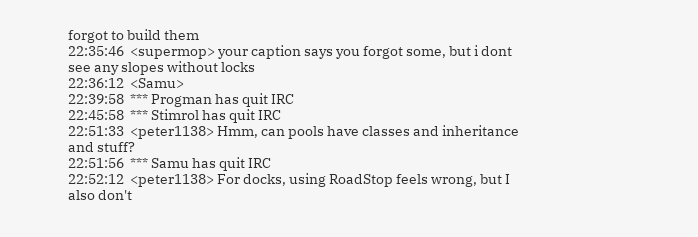forgot to build them
22:35:46  <supermop> your caption says you forgot some, but i dont see any slopes without locks
22:36:12  <Samu>
22:39:58  *** Progman has quit IRC
22:45:58  *** Stimrol has quit IRC
22:51:33  <peter1138> Hmm, can pools have classes and inheritance and stuff?
22:51:56  *** Samu has quit IRC
22:52:12  <peter1138> For docks, using RoadStop feels wrong, but I also don't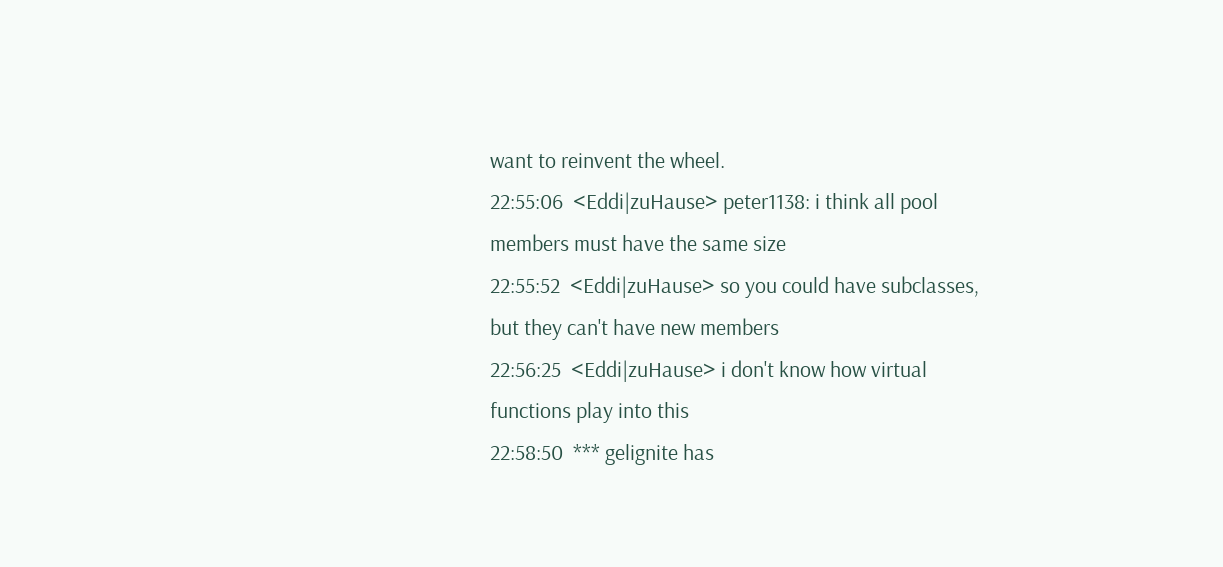want to reinvent the wheel.
22:55:06  <Eddi|zuHause> peter1138: i think all pool members must have the same size
22:55:52  <Eddi|zuHause> so you could have subclasses, but they can't have new members
22:56:25  <Eddi|zuHause> i don't know how virtual functions play into this
22:58:50  *** gelignite has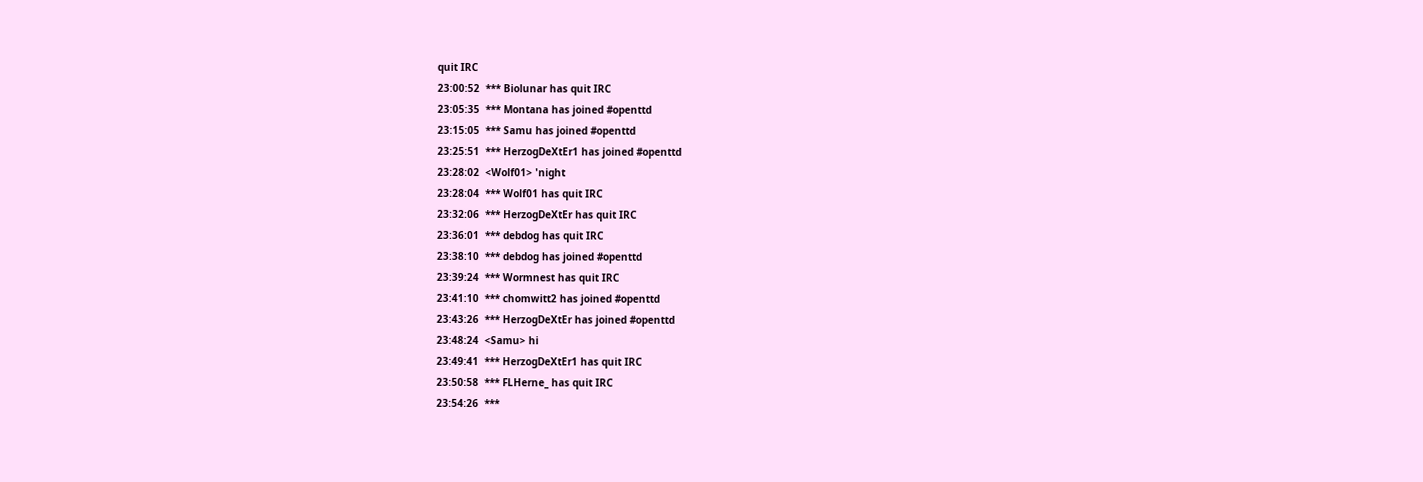quit IRC
23:00:52  *** Biolunar has quit IRC
23:05:35  *** Montana has joined #openttd
23:15:05  *** Samu has joined #openttd
23:25:51  *** HerzogDeXtEr1 has joined #openttd
23:28:02  <Wolf01> 'night
23:28:04  *** Wolf01 has quit IRC
23:32:06  *** HerzogDeXtEr has quit IRC
23:36:01  *** debdog has quit IRC
23:38:10  *** debdog has joined #openttd
23:39:24  *** Wormnest has quit IRC
23:41:10  *** chomwitt2 has joined #openttd
23:43:26  *** HerzogDeXtEr has joined #openttd
23:48:24  <Samu> hi
23:49:41  *** HerzogDeXtEr1 has quit IRC
23:50:58  *** FLHerne_ has quit IRC
23:54:26  ***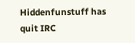Hiddenfunstuff has quit IRC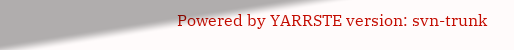Powered by YARRSTE version: svn-trunk